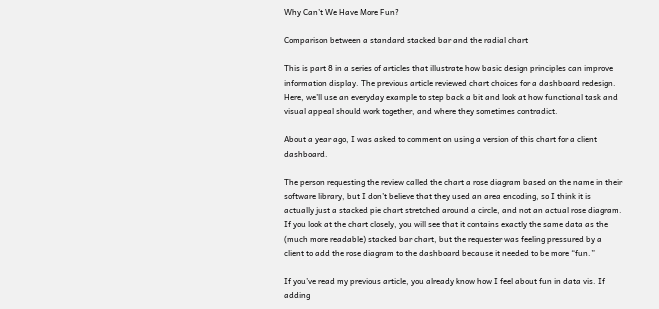Why Can’t We Have More Fun?

Comparison between a standard stacked bar and the radial chart

This is part 8 in a series of articles that illustrate how basic design principles can improve information display. The previous article reviewed chart choices for a dashboard redesign. Here, we’ll use an everyday example to step back a bit and look at how functional task and visual appeal should work together, and where they sometimes contradict.

About a year ago, I was asked to comment on using a version of this chart for a client dashboard.

The person requesting the review called the chart a rose diagram based on the name in their software library, but I don’t believe that they used an area encoding, so I think it is actually just a stacked pie chart stretched around a circle, and not an actual rose diagram. If you look at the chart closely, you will see that it contains exactly the same data as the (much more readable) stacked bar chart, but the requester was feeling pressured by a client to add the rose diagram to the dashboard because it needed to be more “fun.”

If you’ve read my previous article, you already know how I feel about fun in data vis. If adding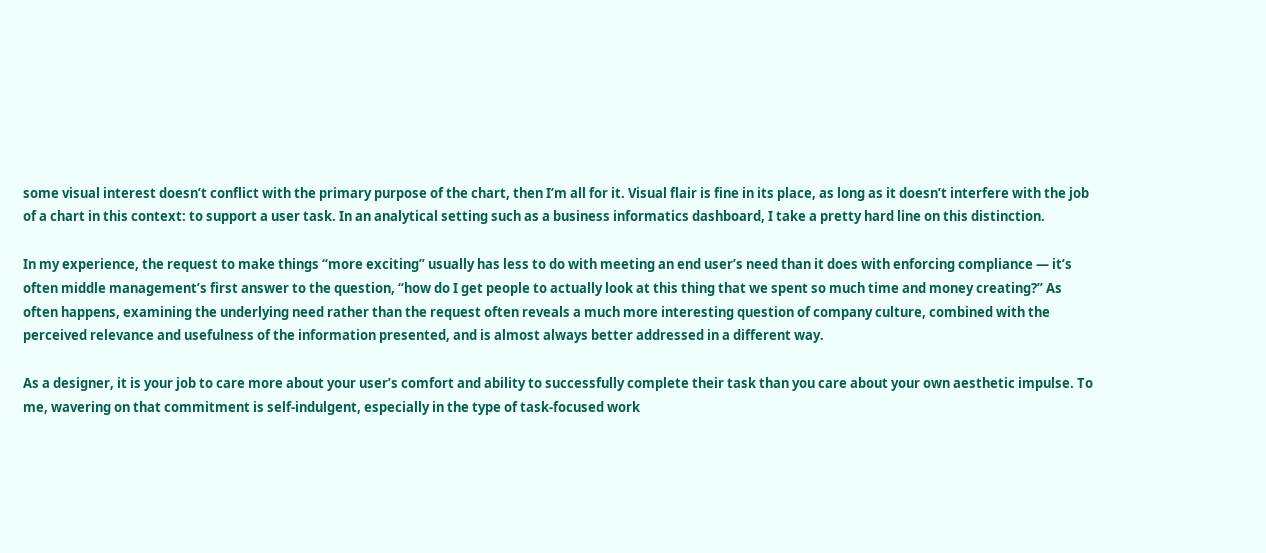some visual interest doesn’t conflict with the primary purpose of the chart, then I’m all for it. Visual flair is fine in its place, as long as it doesn’t interfere with the job of a chart in this context: to support a user task. In an analytical setting such as a business informatics dashboard, I take a pretty hard line on this distinction.

In my experience, the request to make things “more exciting” usually has less to do with meeting an end user’s need than it does with enforcing compliance — it’s often middle management’s first answer to the question, “how do I get people to actually look at this thing that we spent so much time and money creating?” As often happens, examining the underlying need rather than the request often reveals a much more interesting question of company culture, combined with the perceived relevance and usefulness of the information presented, and is almost always better addressed in a different way.

As a designer, it is your job to care more about your user’s comfort and ability to successfully complete their task than you care about your own aesthetic impulse. To me, wavering on that commitment is self-indulgent, especially in the type of task-focused work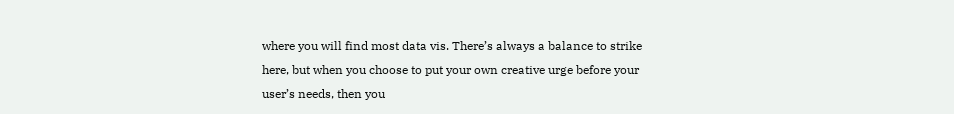where you will find most data vis. There’s always a balance to strike here, but when you choose to put your own creative urge before your user’s needs, then you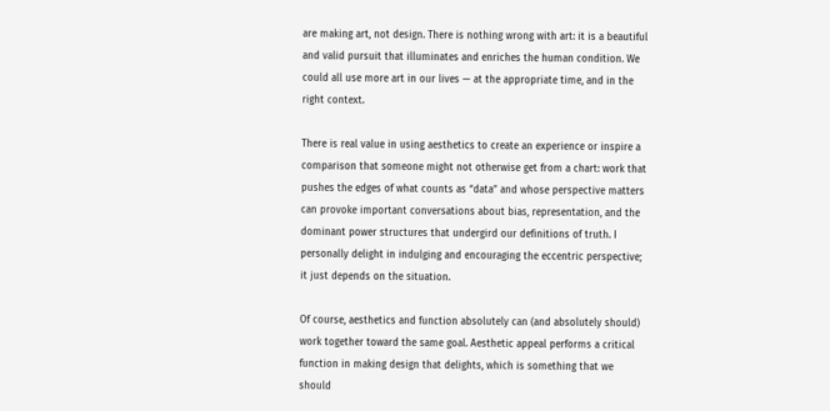are making art, not design. There is nothing wrong with art: it is a beautiful and valid pursuit that illuminates and enriches the human condition. We could all use more art in our lives — at the appropriate time, and in the right context.

There is real value in using aesthetics to create an experience or inspire a comparison that someone might not otherwise get from a chart: work that pushes the edges of what counts as “data” and whose perspective matters can provoke important conversations about bias, representation, and the dominant power structures that undergird our definitions of truth. I personally delight in indulging and encouraging the eccentric perspective; it just depends on the situation.

Of course, aesthetics and function absolutely can (and absolutely should) work together toward the same goal. Aesthetic appeal performs a critical function in making design that delights, which is something that we should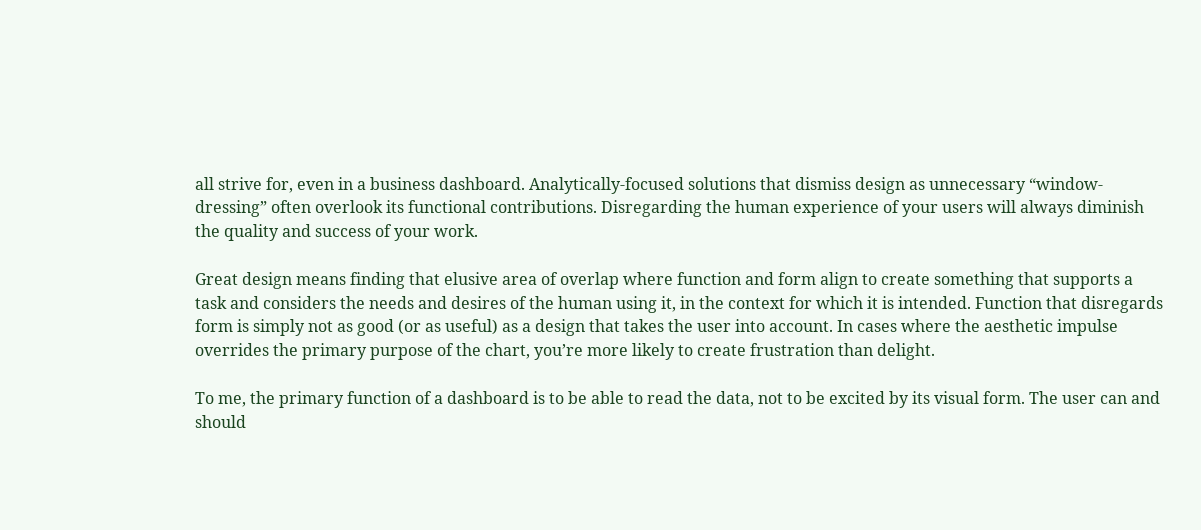all strive for, even in a business dashboard. Analytically-focused solutions that dismiss design as unnecessary “window-dressing” often overlook its functional contributions. Disregarding the human experience of your users will always diminish the quality and success of your work.

Great design means finding that elusive area of overlap where function and form align to create something that supports a task and considers the needs and desires of the human using it, in the context for which it is intended. Function that disregards form is simply not as good (or as useful) as a design that takes the user into account. In cases where the aesthetic impulse overrides the primary purpose of the chart, you’re more likely to create frustration than delight.

To me, the primary function of a dashboard is to be able to read the data, not to be excited by its visual form. The user can and should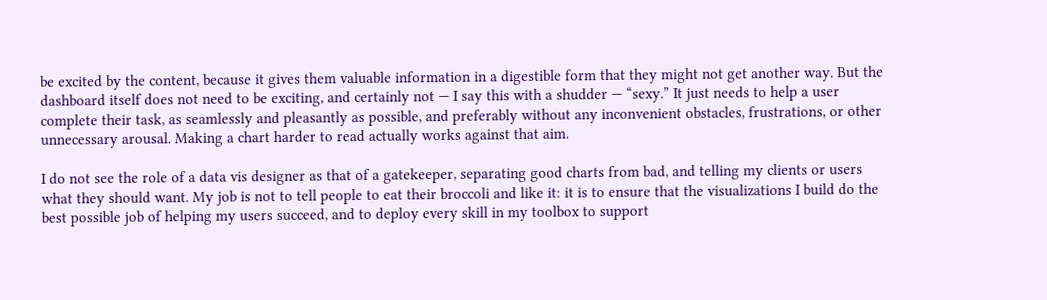be excited by the content, because it gives them valuable information in a digestible form that they might not get another way. But the dashboard itself does not need to be exciting, and certainly not — I say this with a shudder — “sexy.” It just needs to help a user complete their task, as seamlessly and pleasantly as possible, and preferably without any inconvenient obstacles, frustrations, or other unnecessary arousal. Making a chart harder to read actually works against that aim.

I do not see the role of a data vis designer as that of a gatekeeper, separating good charts from bad, and telling my clients or users what they should want. My job is not to tell people to eat their broccoli and like it: it is to ensure that the visualizations I build do the best possible job of helping my users succeed, and to deploy every skill in my toolbox to support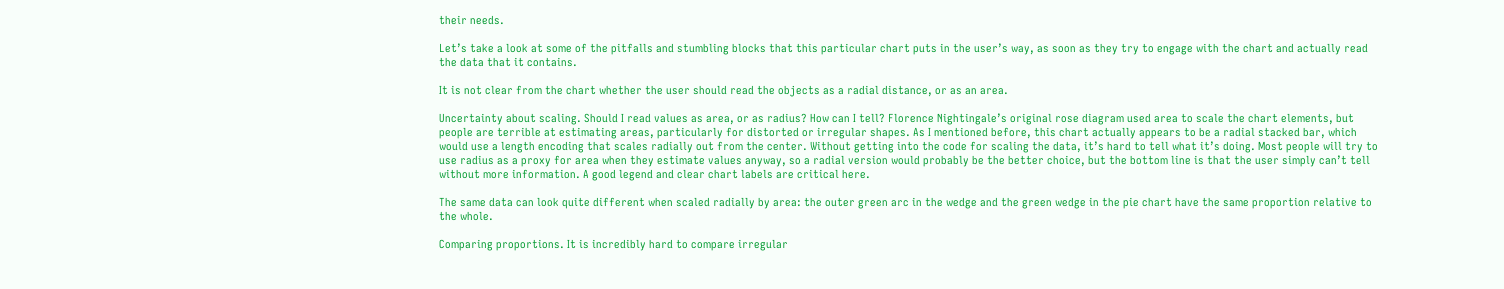their needs.

Let’s take a look at some of the pitfalls and stumbling blocks that this particular chart puts in the user’s way, as soon as they try to engage with the chart and actually read the data that it contains.

It is not clear from the chart whether the user should read the objects as a radial distance, or as an area.

Uncertainty about scaling. Should I read values as area, or as radius? How can I tell? Florence Nightingale’s original rose diagram used area to scale the chart elements, but people are terrible at estimating areas, particularly for distorted or irregular shapes. As I mentioned before, this chart actually appears to be a radial stacked bar, which would use a length encoding that scales radially out from the center. Without getting into the code for scaling the data, it’s hard to tell what it’s doing. Most people will try to use radius as a proxy for area when they estimate values anyway, so a radial version would probably be the better choice, but the bottom line is that the user simply can’t tell without more information. A good legend and clear chart labels are critical here.

The same data can look quite different when scaled radially by area: the outer green arc in the wedge and the green wedge in the pie chart have the same proportion relative to the whole.

Comparing proportions. It is incredibly hard to compare irregular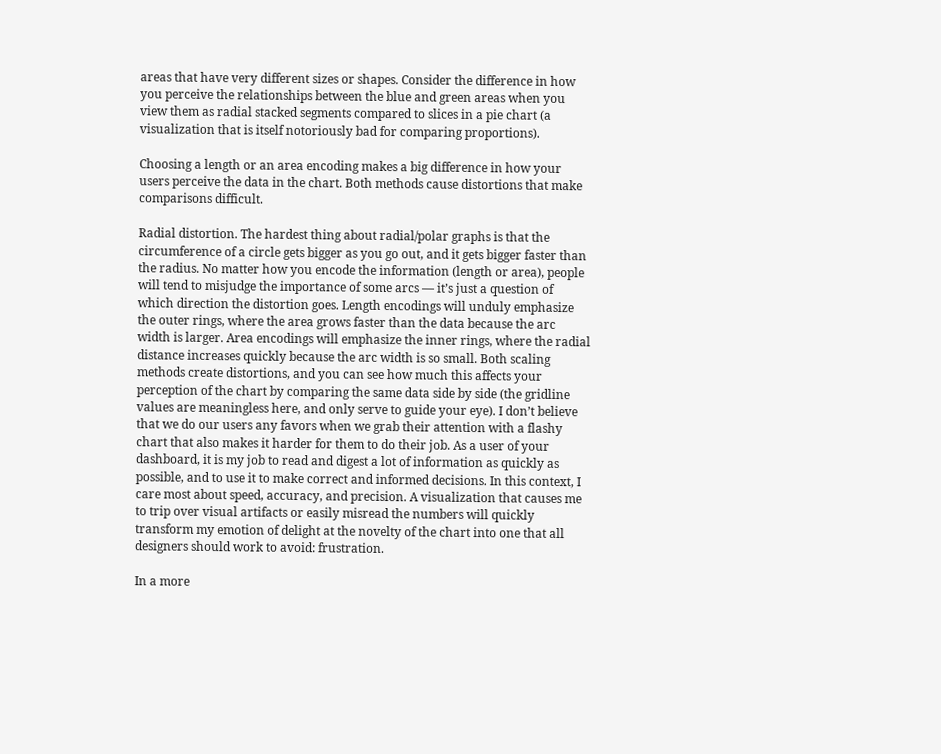areas that have very different sizes or shapes. Consider the difference in how you perceive the relationships between the blue and green areas when you view them as radial stacked segments compared to slices in a pie chart (a visualization that is itself notoriously bad for comparing proportions).

Choosing a length or an area encoding makes a big difference in how your users perceive the data in the chart. Both methods cause distortions that make comparisons difficult.

Radial distortion. The hardest thing about radial/polar graphs is that the circumference of a circle gets bigger as you go out, and it gets bigger faster than the radius. No matter how you encode the information (length or area), people will tend to misjudge the importance of some arcs — it’s just a question of which direction the distortion goes. Length encodings will unduly emphasize the outer rings, where the area grows faster than the data because the arc width is larger. Area encodings will emphasize the inner rings, where the radial distance increases quickly because the arc width is so small. Both scaling methods create distortions, and you can see how much this affects your perception of the chart by comparing the same data side by side (the gridline values are meaningless here, and only serve to guide your eye). I don’t believe that we do our users any favors when we grab their attention with a flashy chart that also makes it harder for them to do their job. As a user of your dashboard, it is my job to read and digest a lot of information as quickly as possible, and to use it to make correct and informed decisions. In this context, I care most about speed, accuracy, and precision. A visualization that causes me to trip over visual artifacts or easily misread the numbers will quickly transform my emotion of delight at the novelty of the chart into one that all designers should work to avoid: frustration.

In a more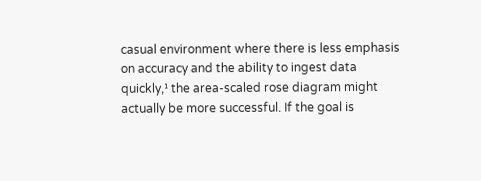casual environment where there is less emphasis on accuracy and the ability to ingest data quickly,¹ the area-scaled rose diagram might actually be more successful. If the goal is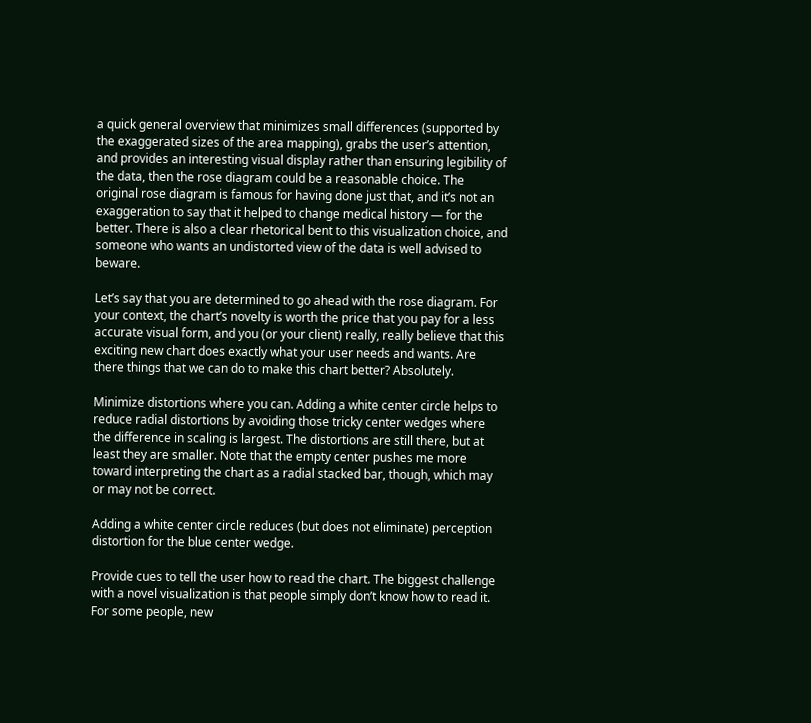a quick general overview that minimizes small differences (supported by the exaggerated sizes of the area mapping), grabs the user’s attention, and provides an interesting visual display rather than ensuring legibility of the data, then the rose diagram could be a reasonable choice. The original rose diagram is famous for having done just that, and it’s not an exaggeration to say that it helped to change medical history — for the better. There is also a clear rhetorical bent to this visualization choice, and someone who wants an undistorted view of the data is well advised to beware.

Let’s say that you are determined to go ahead with the rose diagram. For your context, the chart’s novelty is worth the price that you pay for a less accurate visual form, and you (or your client) really, really believe that this exciting new chart does exactly what your user needs and wants. Are there things that we can do to make this chart better? Absolutely.

Minimize distortions where you can. Adding a white center circle helps to reduce radial distortions by avoiding those tricky center wedges where the difference in scaling is largest. The distortions are still there, but at least they are smaller. Note that the empty center pushes me more toward interpreting the chart as a radial stacked bar, though, which may or may not be correct.

Adding a white center circle reduces (but does not eliminate) perception distortion for the blue center wedge.

Provide cues to tell the user how to read the chart. The biggest challenge with a novel visualization is that people simply don’t know how to read it. For some people, new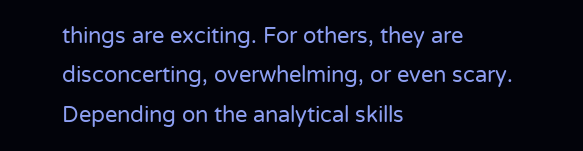things are exciting. For others, they are disconcerting, overwhelming, or even scary. Depending on the analytical skills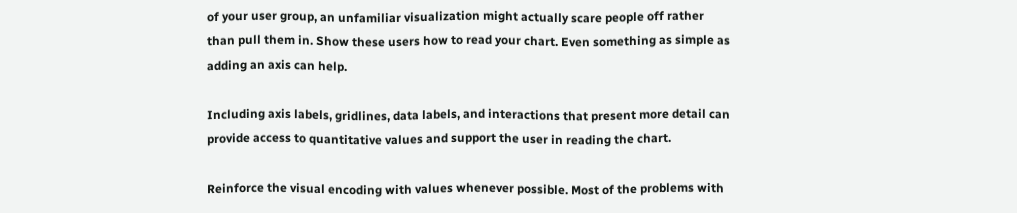of your user group, an unfamiliar visualization might actually scare people off rather than pull them in. Show these users how to read your chart. Even something as simple as adding an axis can help.

Including axis labels, gridlines, data labels, and interactions that present more detail can provide access to quantitative values and support the user in reading the chart.

Reinforce the visual encoding with values whenever possible. Most of the problems with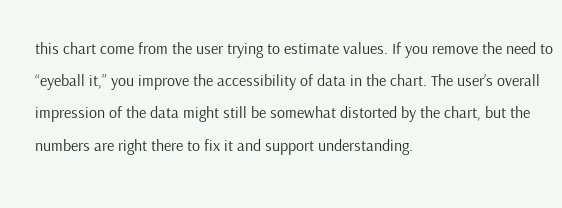this chart come from the user trying to estimate values. If you remove the need to “eyeball it,” you improve the accessibility of data in the chart. The user’s overall impression of the data might still be somewhat distorted by the chart, but the numbers are right there to fix it and support understanding.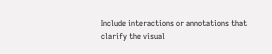Include interactions or annotations that clarify the visual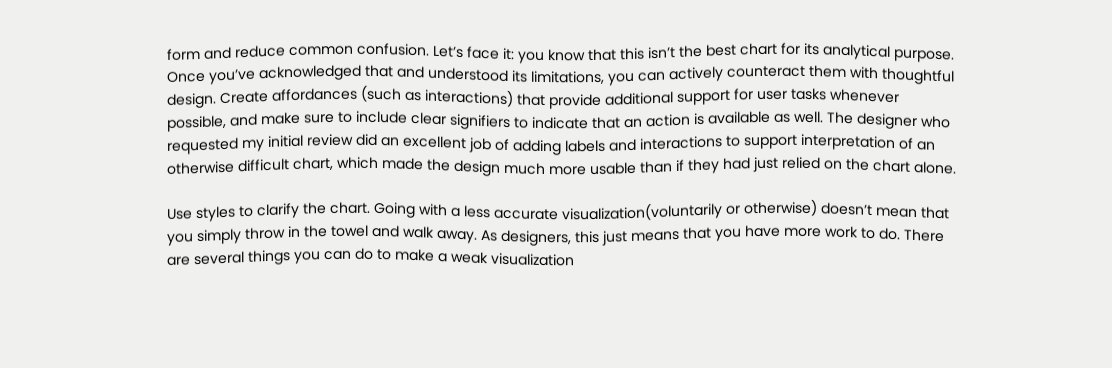form and reduce common confusion. Let’s face it: you know that this isn’t the best chart for its analytical purpose. Once you’ve acknowledged that and understood its limitations, you can actively counteract them with thoughtful design. Create affordances (such as interactions) that provide additional support for user tasks whenever possible, and make sure to include clear signifiers to indicate that an action is available as well. The designer who requested my initial review did an excellent job of adding labels and interactions to support interpretation of an otherwise difficult chart, which made the design much more usable than if they had just relied on the chart alone.

Use styles to clarify the chart. Going with a less accurate visualization(voluntarily or otherwise) doesn’t mean that you simply throw in the towel and walk away. As designers, this just means that you have more work to do. There are several things you can do to make a weak visualization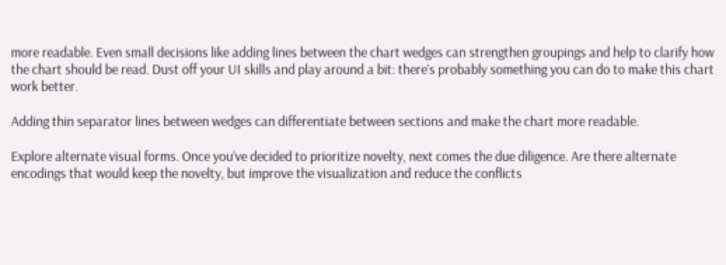more readable. Even small decisions like adding lines between the chart wedges can strengthen groupings and help to clarify how the chart should be read. Dust off your UI skills and play around a bit: there’s probably something you can do to make this chart work better.

Adding thin separator lines between wedges can differentiate between sections and make the chart more readable.

Explore alternate visual forms. Once you’ve decided to prioritize novelty, next comes the due diligence. Are there alternate encodings that would keep the novelty, but improve the visualization and reduce the conflicts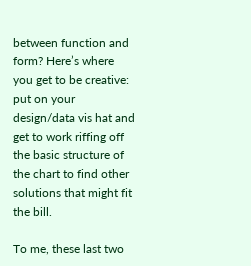between function and form? Here’s where you get to be creative: put on your design/data vis hat and get to work riffing off the basic structure of the chart to find other solutions that might fit the bill.

To me, these last two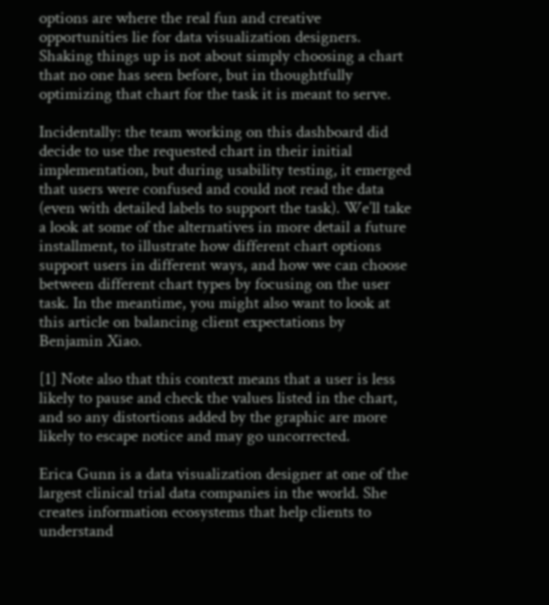options are where the real fun and creative opportunities lie for data visualization designers. Shaking things up is not about simply choosing a chart that no one has seen before, but in thoughtfully optimizing that chart for the task it is meant to serve.

Incidentally: the team working on this dashboard did decide to use the requested chart in their initial implementation, but during usability testing, it emerged that users were confused and could not read the data (even with detailed labels to support the task). We’ll take a look at some of the alternatives in more detail a future installment, to illustrate how different chart options support users in different ways, and how we can choose between different chart types by focusing on the user task. In the meantime, you might also want to look at this article on balancing client expectations by Benjamin Xiao.

[1] Note also that this context means that a user is less likely to pause and check the values listed in the chart, and so any distortions added by the graphic are more likely to escape notice and may go uncorrected.

Erica Gunn is a data visualization designer at one of the largest clinical trial data companies in the world. She creates information ecosystems that help clients to understand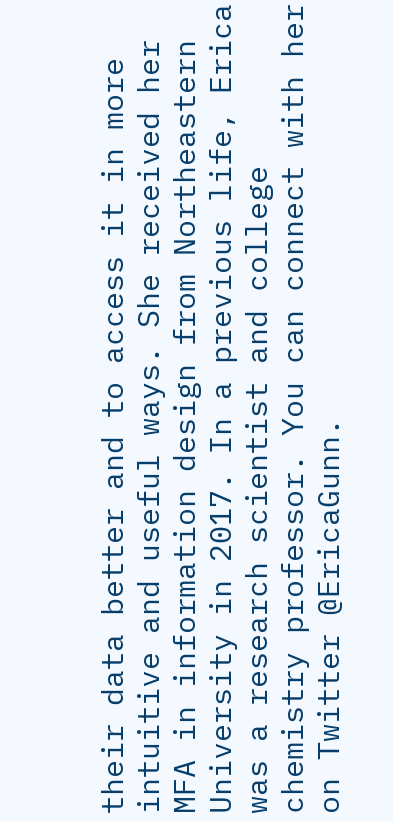their data better and to access it in more intuitive and useful ways. She received her MFA in information design from Northeastern University in 2017. In a previous life, Erica was a research scientist and college chemistry professor. You can connect with her on Twitter @EricaGunn.